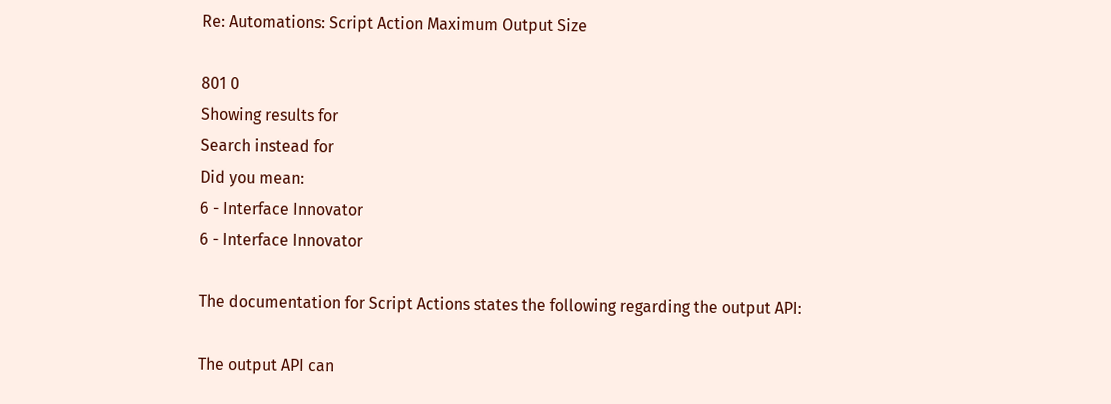Re: Automations: Script Action Maximum Output Size

801 0
Showing results for
Search instead for
Did you mean:
6 - Interface Innovator
6 - Interface Innovator

The documentation for Script Actions states the following regarding the output API:

The output API can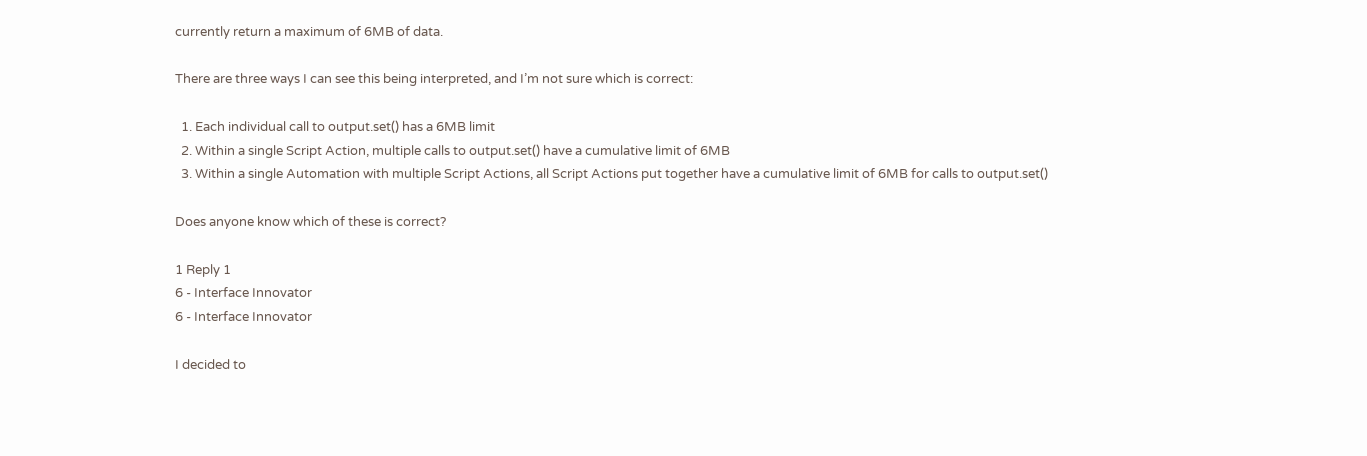currently return a maximum of 6MB of data.

There are three ways I can see this being interpreted, and I’m not sure which is correct:

  1. Each individual call to output.set() has a 6MB limit
  2. Within a single Script Action, multiple calls to output.set() have a cumulative limit of 6MB
  3. Within a single Automation with multiple Script Actions, all Script Actions put together have a cumulative limit of 6MB for calls to output.set()

Does anyone know which of these is correct?

1 Reply 1
6 - Interface Innovator
6 - Interface Innovator

I decided to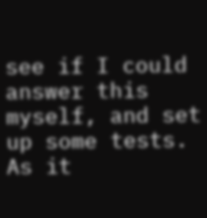see if I could answer this myself, and set up some tests. As it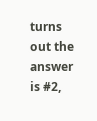turns out the answer is #2,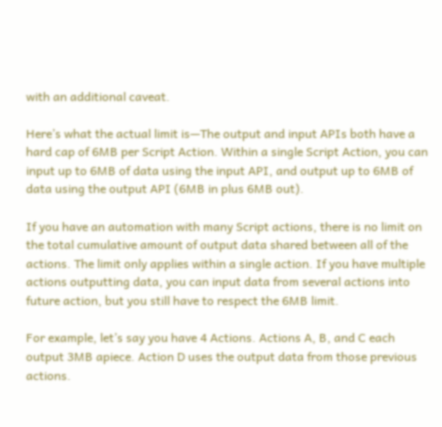with an additional caveat.

Here’s what the actual limit is—The output and input APIs both have a hard cap of 6MB per Script Action. Within a single Script Action, you can input up to 6MB of data using the input API, and output up to 6MB of data using the output API (6MB in plus 6MB out).

If you have an automation with many Script actions, there is no limit on the total cumulative amount of output data shared between all of the actions. The limit only applies within a single action. If you have multiple actions outputting data, you can input data from several actions into future action, but you still have to respect the 6MB limit.

For example, let’s say you have 4 Actions. Actions A, B, and C each output 3MB apiece. Action D uses the output data from those previous actions.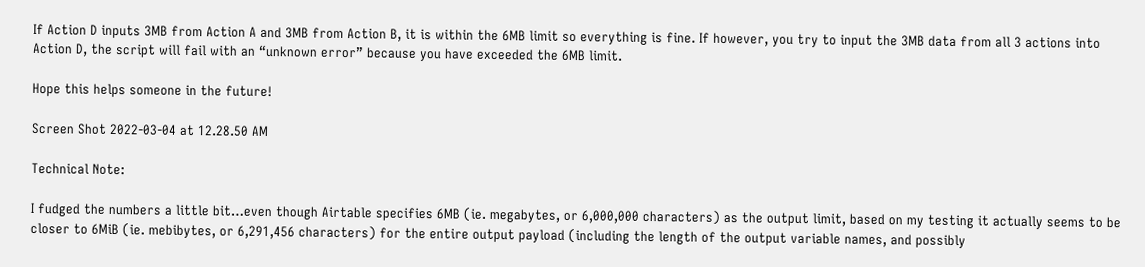If Action D inputs 3MB from Action A and 3MB from Action B, it is within the 6MB limit so everything is fine. If however, you try to input the 3MB data from all 3 actions into Action D, the script will fail with an “unknown error” because you have exceeded the 6MB limit.

Hope this helps someone in the future!

Screen Shot 2022-03-04 at 12.28.50 AM

Technical Note:

I fudged the numbers a little bit…even though Airtable specifies 6MB (ie. megabytes, or 6,000,000 characters) as the output limit, based on my testing it actually seems to be closer to 6MiB (ie. mebibytes, or 6,291,456 characters) for the entire output payload (including the length of the output variable names, and possibly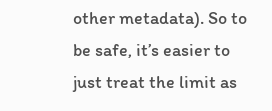other metadata). So to be safe, it’s easier to just treat the limit as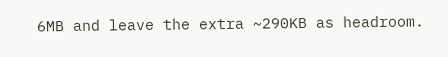6MB and leave the extra ~290KB as headroom.